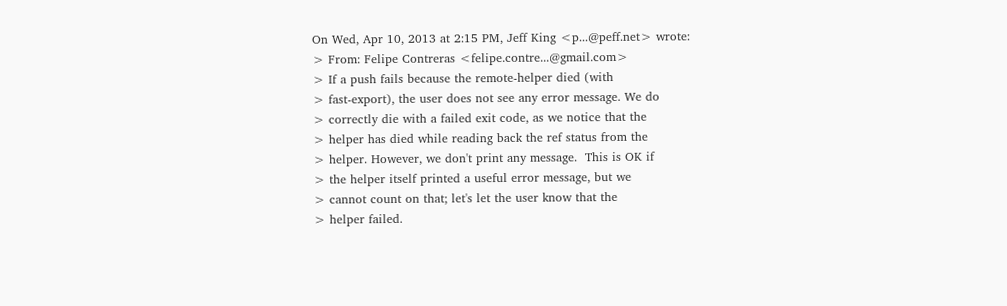On Wed, Apr 10, 2013 at 2:15 PM, Jeff King <p...@peff.net> wrote:
> From: Felipe Contreras <felipe.contre...@gmail.com>
> If a push fails because the remote-helper died (with
> fast-export), the user does not see any error message. We do
> correctly die with a failed exit code, as we notice that the
> helper has died while reading back the ref status from the
> helper. However, we don't print any message.  This is OK if
> the helper itself printed a useful error message, but we
> cannot count on that; let's let the user know that the
> helper failed.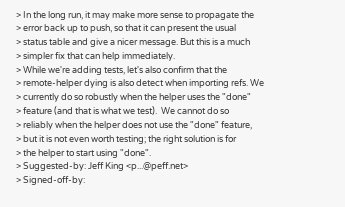> In the long run, it may make more sense to propagate the
> error back up to push, so that it can present the usual
> status table and give a nicer message. But this is a much
> simpler fix that can help immediately.
> While we're adding tests, let's also confirm that the
> remote-helper dying is also detect when importing refs. We
> currently do so robustly when the helper uses the "done"
> feature (and that is what we test).  We cannot do so
> reliably when the helper does not use the "done" feature,
> but it is not even worth testing; the right solution is for
> the helper to start using "done".
> Suggested-by: Jeff King <p...@peff.net>
> Signed-off-by: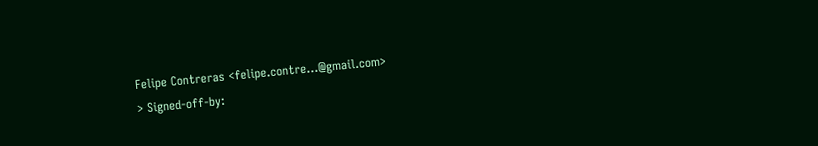Felipe Contreras <felipe.contre...@gmail.com>
> Signed-off-by: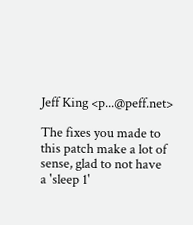Jeff King <p...@peff.net>

The fixes you made to this patch make a lot of sense, glad to not have
a 'sleep 1'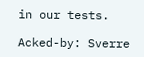in our tests.

Acked-by: Sverre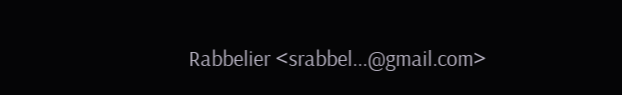Rabbelier <srabbel...@gmail.com>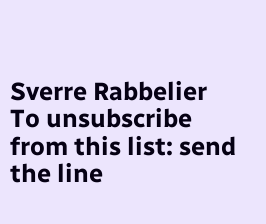Sverre Rabbelier
To unsubscribe from this list: send the line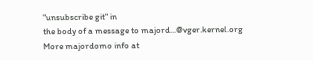"unsubscribe git" in
the body of a message to majord...@vger.kernel.org
More majordomo info at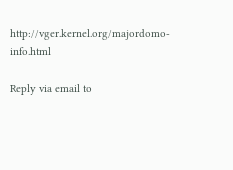http://vger.kernel.org/majordomo-info.html

Reply via email to